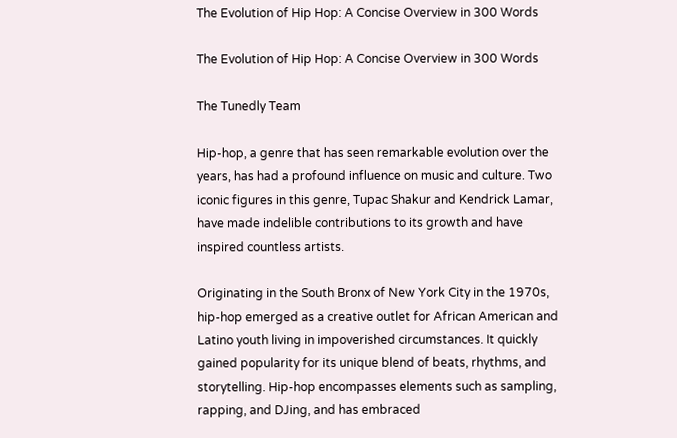The Evolution of Hip Hop: A Concise Overview in 300 Words

The Evolution of Hip Hop: A Concise Overview in 300 Words

The Tunedly Team

Hip-hop, a genre that has seen remarkable evolution over the years, has had a profound influence on music and culture. Two iconic figures in this genre, Tupac Shakur and Kendrick Lamar, have made indelible contributions to its growth and have inspired countless artists.

Originating in the South Bronx of New York City in the 1970s, hip-hop emerged as a creative outlet for African American and Latino youth living in impoverished circumstances. It quickly gained popularity for its unique blend of beats, rhythms, and storytelling. Hip-hop encompasses elements such as sampling, rapping, and DJing, and has embraced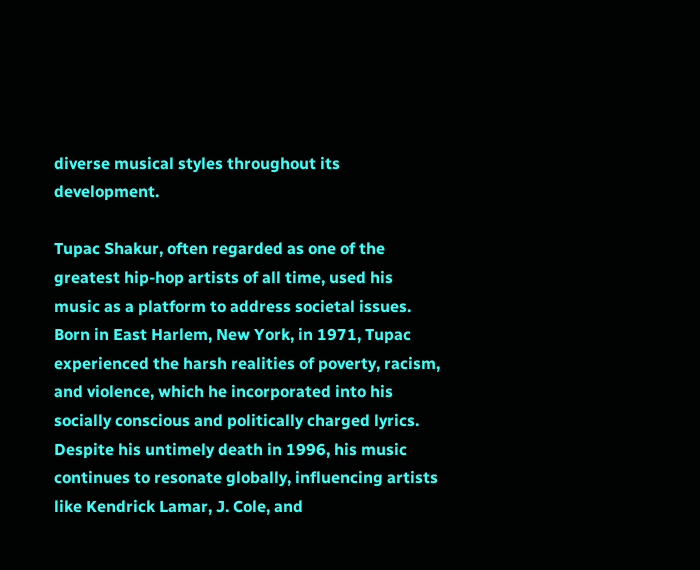diverse musical styles throughout its development.

Tupac Shakur, often regarded as one of the greatest hip-hop artists of all time, used his music as a platform to address societal issues. Born in East Harlem, New York, in 1971, Tupac experienced the harsh realities of poverty, racism, and violence, which he incorporated into his socially conscious and politically charged lyrics. Despite his untimely death in 1996, his music continues to resonate globally, influencing artists like Kendrick Lamar, J. Cole, and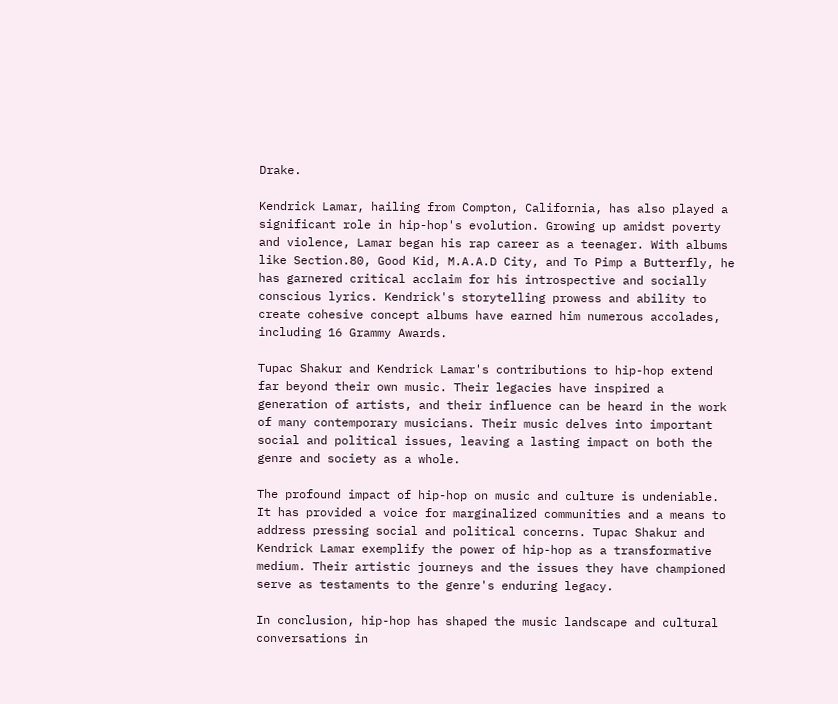Drake.

Kendrick Lamar, hailing from Compton, California, has also played a significant role in hip-hop's evolution. Growing up amidst poverty and violence, Lamar began his rap career as a teenager. With albums like Section.80, Good Kid, M.A.A.D City, and To Pimp a Butterfly, he has garnered critical acclaim for his introspective and socially conscious lyrics. Kendrick's storytelling prowess and ability to create cohesive concept albums have earned him numerous accolades, including 16 Grammy Awards.

Tupac Shakur and Kendrick Lamar's contributions to hip-hop extend far beyond their own music. Their legacies have inspired a generation of artists, and their influence can be heard in the work of many contemporary musicians. Their music delves into important social and political issues, leaving a lasting impact on both the genre and society as a whole.

The profound impact of hip-hop on music and culture is undeniable. It has provided a voice for marginalized communities and a means to address pressing social and political concerns. Tupac Shakur and Kendrick Lamar exemplify the power of hip-hop as a transformative medium. Their artistic journeys and the issues they have championed serve as testaments to the genre's enduring legacy.

In conclusion, hip-hop has shaped the music landscape and cultural conversations in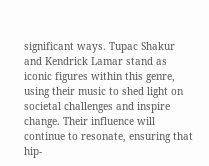significant ways. Tupac Shakur and Kendrick Lamar stand as iconic figures within this genre, using their music to shed light on societal challenges and inspire change. Their influence will continue to resonate, ensuring that hip-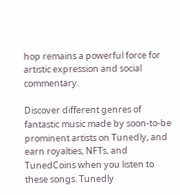hop remains a powerful force for artistic expression and social commentary.

Discover different genres of fantastic music made by soon-to-be prominent artists on Tunedly, and earn royalties, NFTs, and TunedCoins when you listen to these songs. Tunedly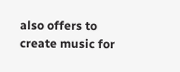also offers to create music for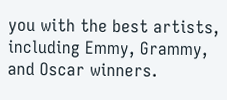you with the best artists, including Emmy, Grammy, and Oscar winners.